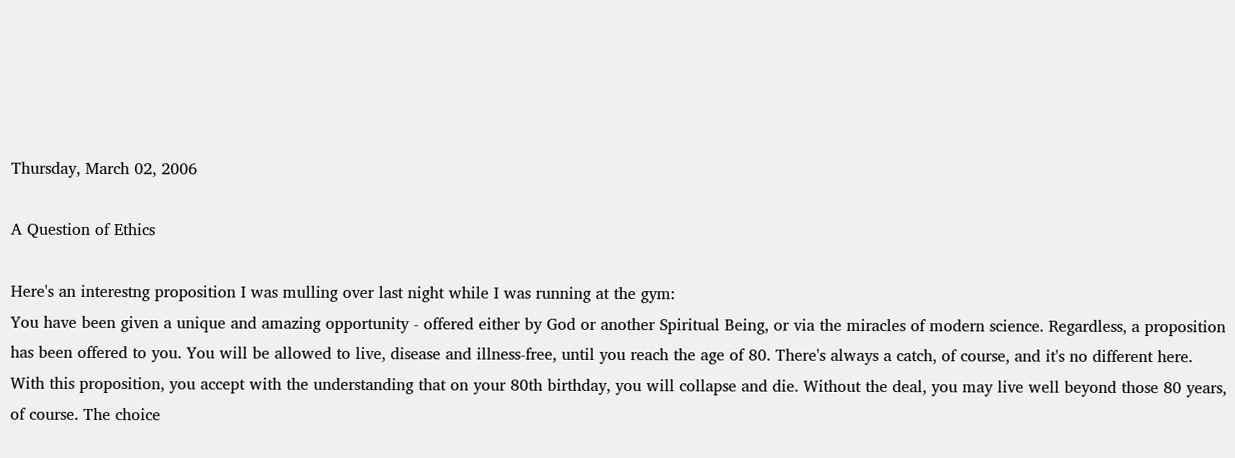Thursday, March 02, 2006

A Question of Ethics

Here's an interestng proposition I was mulling over last night while I was running at the gym:
You have been given a unique and amazing opportunity - offered either by God or another Spiritual Being, or via the miracles of modern science. Regardless, a proposition has been offered to you. You will be allowed to live, disease and illness-free, until you reach the age of 80. There's always a catch, of course, and it's no different here. With this proposition, you accept with the understanding that on your 80th birthday, you will collapse and die. Without the deal, you may live well beyond those 80 years, of course. The choice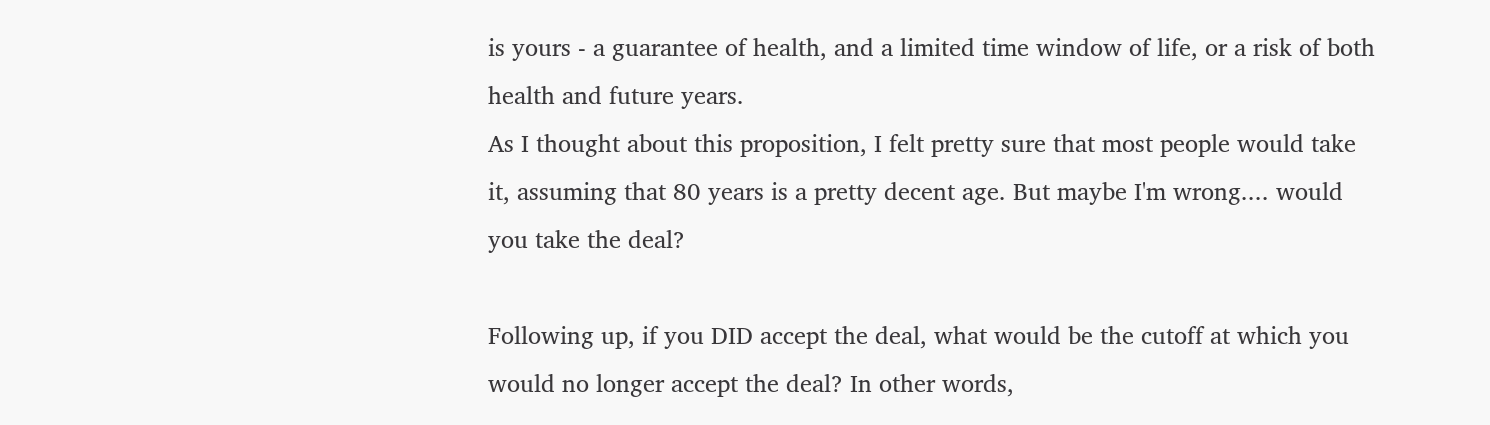is yours - a guarantee of health, and a limited time window of life, or a risk of both health and future years.
As I thought about this proposition, I felt pretty sure that most people would take it, assuming that 80 years is a pretty decent age. But maybe I'm wrong.... would you take the deal?

Following up, if you DID accept the deal, what would be the cutoff at which you would no longer accept the deal? In other words,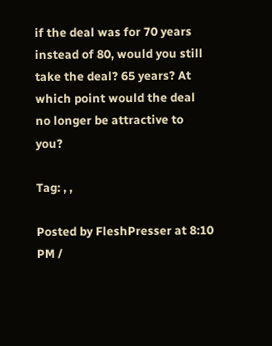if the deal was for 70 years instead of 80, would you still take the deal? 65 years? At which point would the deal no longer be attractive to you?

Tag: , ,

Posted by FleshPresser at 8:10 PM /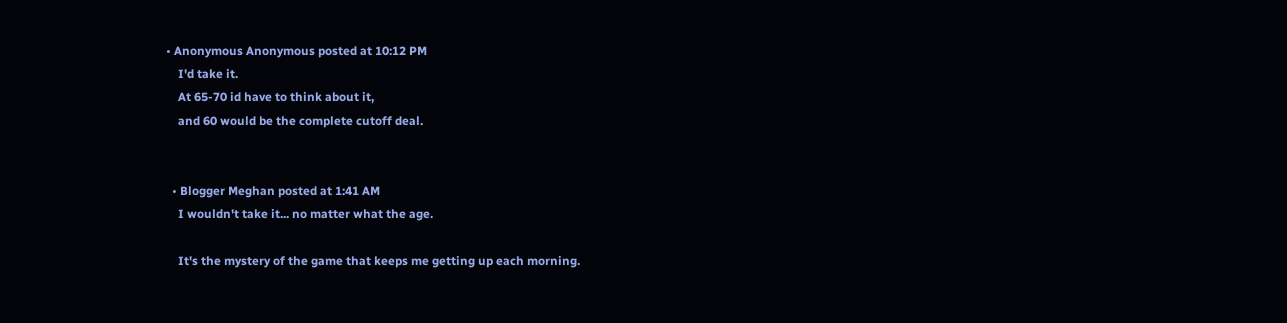• Anonymous Anonymous posted at 10:12 PM
    I'd take it.
    At 65-70 id have to think about it,
    and 60 would be the complete cutoff deal.


  • Blogger Meghan posted at 1:41 AM
    I wouldn't take it... no matter what the age.

    It's the mystery of the game that keeps me getting up each morning.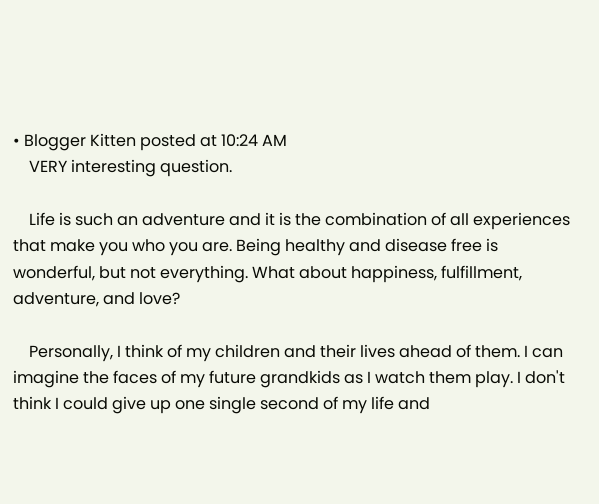• Blogger Kitten posted at 10:24 AM
    VERY interesting question.

    Life is such an adventure and it is the combination of all experiences that make you who you are. Being healthy and disease free is wonderful, but not everything. What about happiness, fulfillment, adventure, and love?

    Personally, I think of my children and their lives ahead of them. I can imagine the faces of my future grandkids as I watch them play. I don't think I could give up one single second of my life and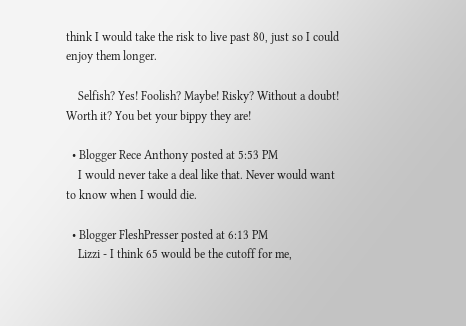think I would take the risk to live past 80, just so I could enjoy them longer.

    Selfish? Yes! Foolish? Maybe! Risky? Without a doubt! Worth it? You bet your bippy they are!

  • Blogger Rece Anthony posted at 5:53 PM
    I would never take a deal like that. Never would want to know when I would die.

  • Blogger FleshPresser posted at 6:13 PM
    Lizzi - I think 65 would be the cutoff for me,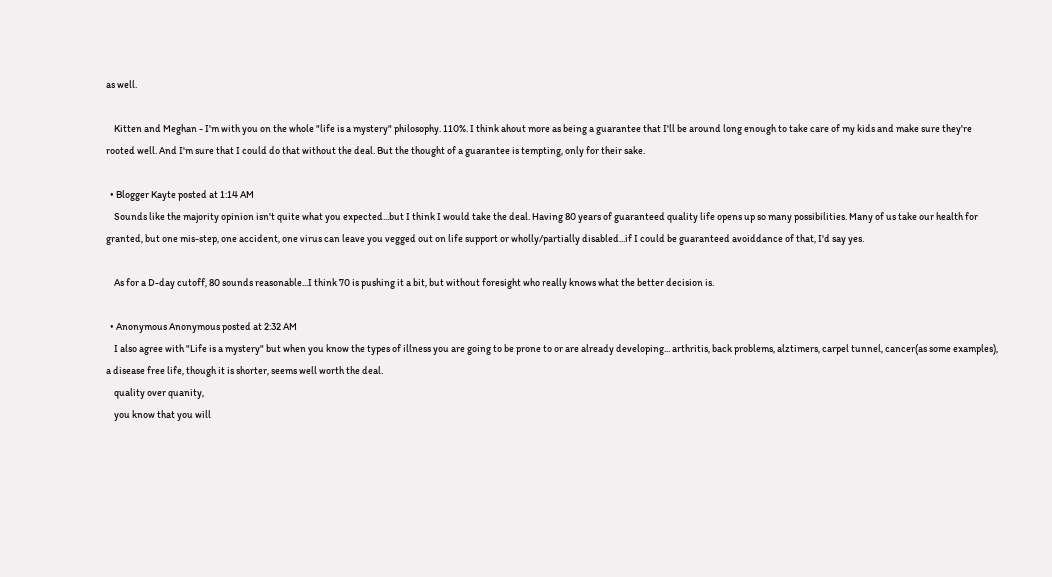as well.

    Kitten and Meghan - I'm with you on the whole "life is a mystery" philosophy. 110%. I think ahout more as being a guarantee that I'll be around long enough to take care of my kids and make sure they're rooted well. And I'm sure that I could do that without the deal. But the thought of a guarantee is tempting, only for their sake.

  • Blogger Kayte posted at 1:14 AM
    Sounds like the majority opinion isn't quite what you expected...but I think I would take the deal. Having 80 years of guaranteed quality life opens up so many possibilities. Many of us take our health for granted, but one mis-step, one accident, one virus can leave you vegged out on life support or wholly/partially disabled...if I could be guaranteed avoiddance of that, I'd say yes.

    As for a D-day cutoff, 80 sounds reasonable...I think 70 is pushing it a bit, but without foresight who really knows what the better decision is.

  • Anonymous Anonymous posted at 2:32 AM
    I also agree with "Life is a mystery" but when you know the types of illness you are going to be prone to or are already developing... arthritis, back problems, alztimers, carpel tunnel, cancer(as some examples), a disease free life, though it is shorter, seems well worth the deal.
    quality over quanity,
    you know that you will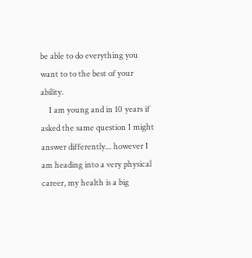be able to do everything you want to to the best of your ability.
    I am young and in 10 years if asked the same question I might answer differently... however I am heading into a very physical career, my health is a big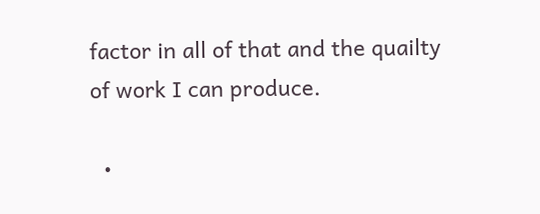factor in all of that and the quailty of work I can produce.

  •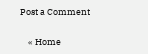Post a Comment

    « Home